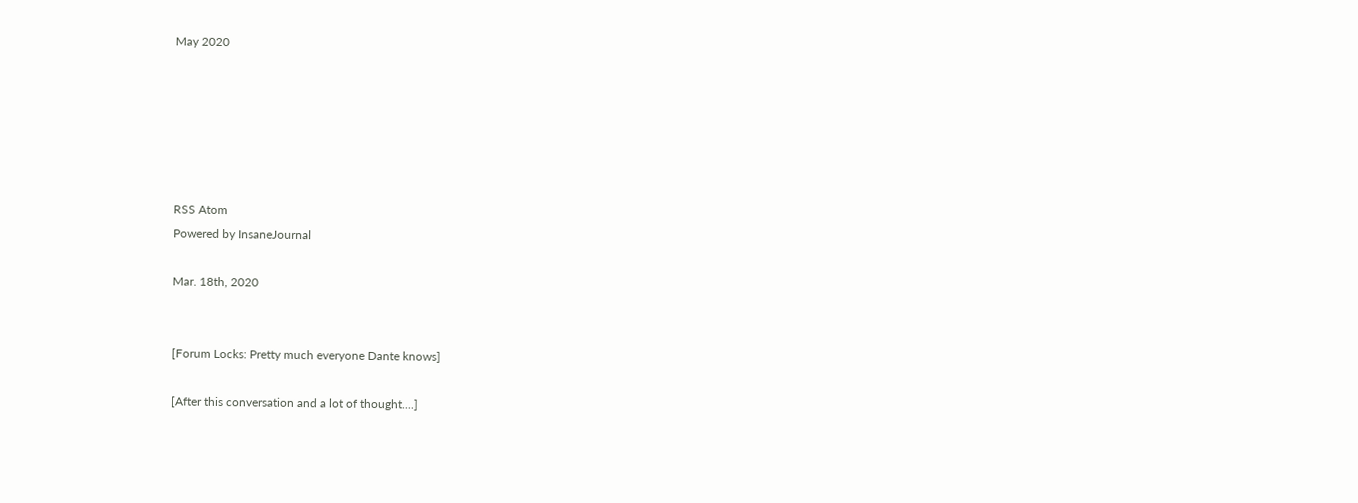May 2020






RSS Atom
Powered by InsaneJournal

Mar. 18th, 2020


[Forum Locks: Pretty much everyone Dante knows]

[After this conversation and a lot of thought....]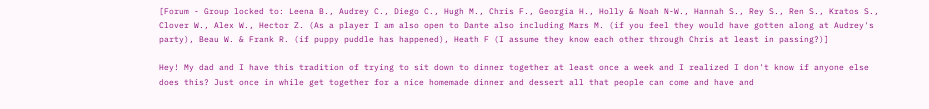[Forum - Group locked to: Leena B., Audrey C., Diego C., Hugh M., Chris F., Georgia H., Holly & Noah N-W., Hannah S., Rey S., Ren S., Kratos S., Clover W., Alex W., Hector Z. (As a player I am also open to Dante also including Mars M. (if you feel they would have gotten along at Audrey's party), Beau W. & Frank R. (if puppy puddle has happened), Heath F (I assume they know each other through Chris at least in passing?)]

Hey! My dad and I have this tradition of trying to sit down to dinner together at least once a week and I realized I don't know if anyone else does this? Just once in while get together for a nice homemade dinner and dessert all that people can come and have and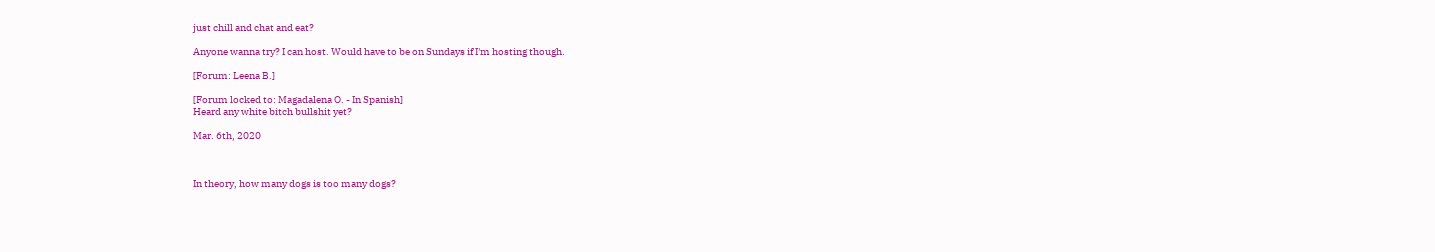just chill and chat and eat?

Anyone wanna try? I can host. Would have to be on Sundays if I'm hosting though.

[Forum: Leena B.]

[Forum locked to: Magadalena O. - In Spanish]
Heard any white bitch bullshit yet?

Mar. 6th, 2020



In theory, how many dogs is too many dogs?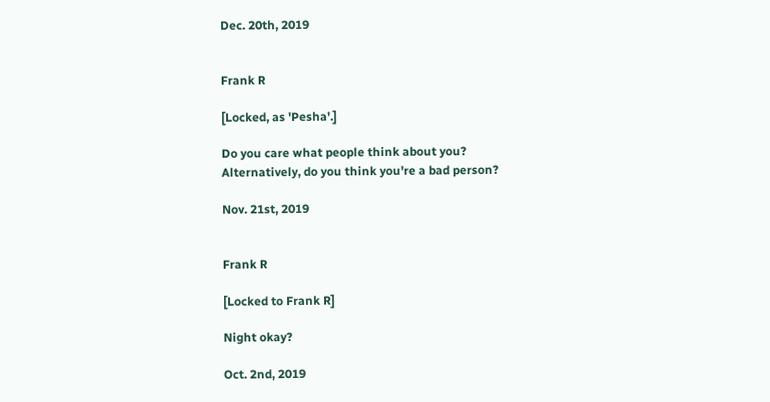Dec. 20th, 2019


Frank R

[Locked, as 'Pesha'.]

Do you care what people think about you?
Alternatively, do you think you're a bad person?

Nov. 21st, 2019


Frank R

[Locked to Frank R]

Night okay?

Oct. 2nd, 2019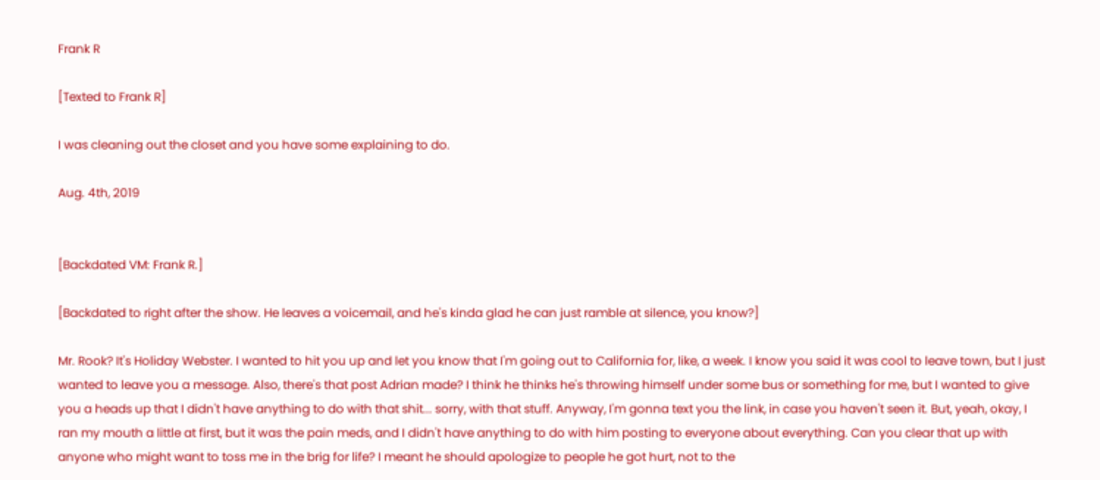Frank R

[Texted to Frank R]

I was cleaning out the closet and you have some explaining to do.

Aug. 4th, 2019


[Backdated VM: Frank R.]

[Backdated to right after the show. He leaves a voicemail, and he's kinda glad he can just ramble at silence, you know?]

Mr. Rook? It's Holiday Webster. I wanted to hit you up and let you know that I'm going out to California for, like, a week. I know you said it was cool to leave town, but I just wanted to leave you a message. Also, there's that post Adrian made? I think he thinks he's throwing himself under some bus or something for me, but I wanted to give you a heads up that I didn't have anything to do with that shit... sorry, with that stuff. Anyway, I'm gonna text you the link, in case you haven't seen it. But, yeah, okay, I ran my mouth a little at first, but it was the pain meds, and I didn't have anything to do with him posting to everyone about everything. Can you clear that up with anyone who might want to toss me in the brig for life? I meant he should apologize to people he got hurt, not to the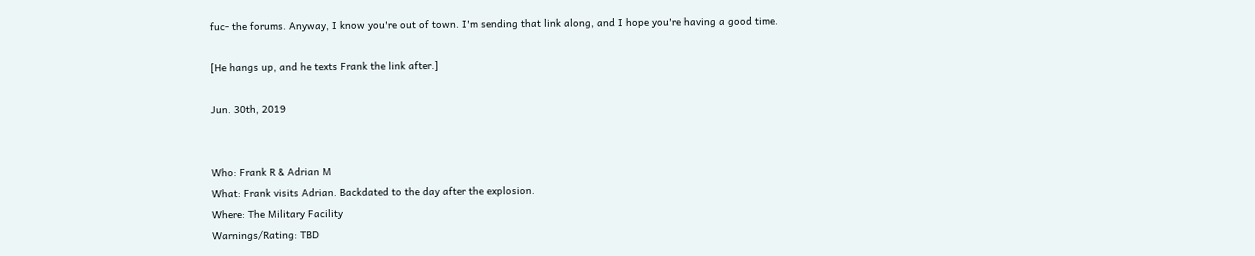fuc- the forums. Anyway, I know you're out of town. I'm sending that link along, and I hope you're having a good time.

[He hangs up, and he texts Frank the link after.]

Jun. 30th, 2019


Who: Frank R & Adrian M
What: Frank visits Adrian. Backdated to the day after the explosion.
Where: The Military Facility
Warnings/Rating: TBD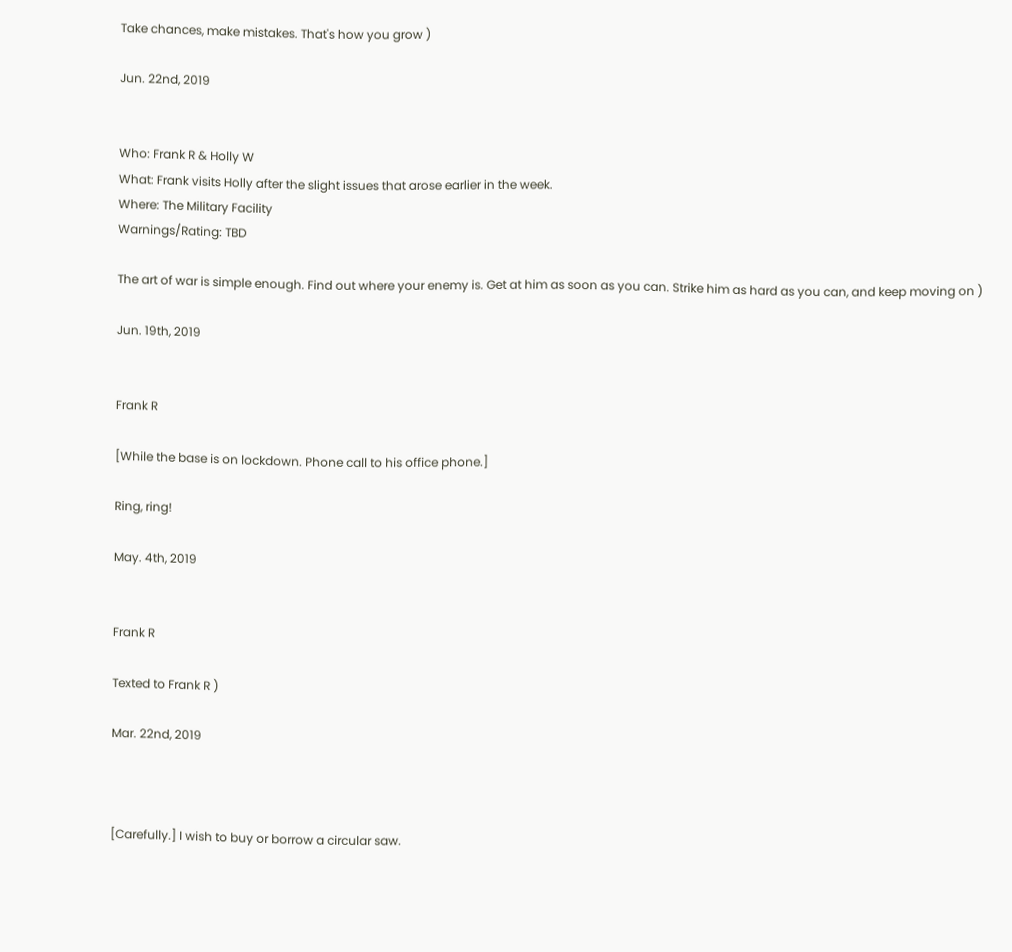Take chances, make mistakes. That's how you grow )

Jun. 22nd, 2019


Who: Frank R & Holly W
What: Frank visits Holly after the slight issues that arose earlier in the week.
Where: The Military Facility
Warnings/Rating: TBD

The art of war is simple enough. Find out where your enemy is. Get at him as soon as you can. Strike him as hard as you can, and keep moving on )

Jun. 19th, 2019


Frank R

[While the base is on lockdown. Phone call to his office phone.]

Ring, ring!

May. 4th, 2019


Frank R

Texted to Frank R )

Mar. 22nd, 2019



[Carefully.] I wish to buy or borrow a circular saw.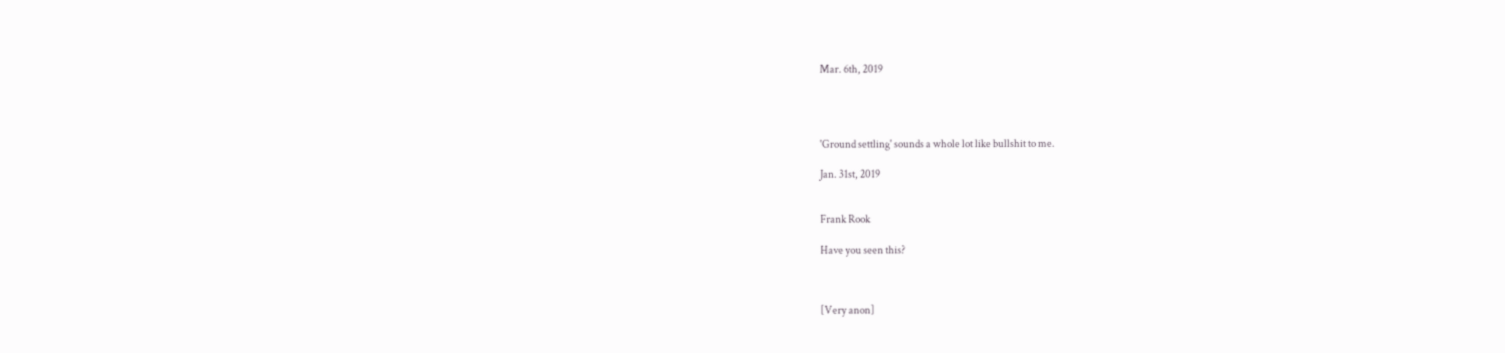Mar. 6th, 2019




'Ground settling' sounds a whole lot like bullshit to me.

Jan. 31st, 2019


Frank Rook

Have you seen this?



[Very anon]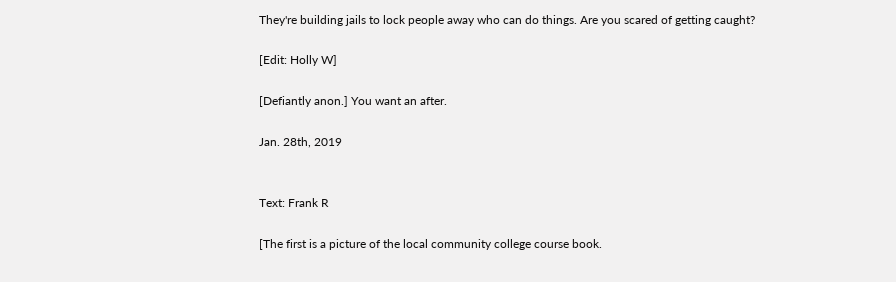They're building jails to lock people away who can do things. Are you scared of getting caught?

[Edit: Holly W]

[Defiantly anon.] You want an after.

Jan. 28th, 2019


Text: Frank R

[The first is a picture of the local community college course book.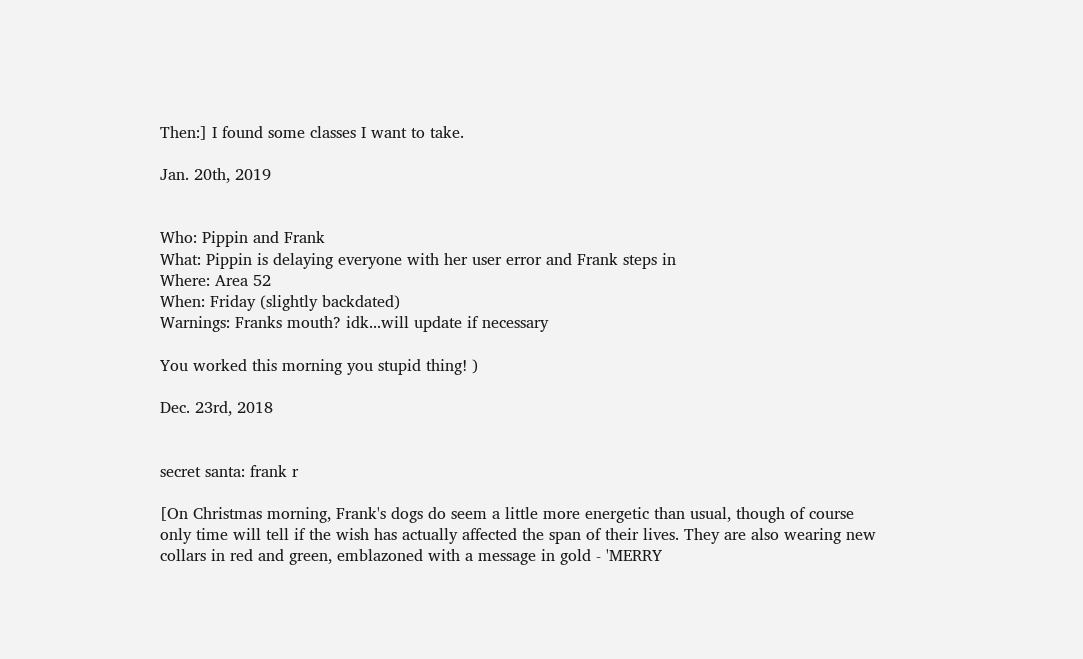Then:] I found some classes I want to take.

Jan. 20th, 2019


Who: Pippin and Frank
What: Pippin is delaying everyone with her user error and Frank steps in
Where: Area 52
When: Friday (slightly backdated)
Warnings: Franks mouth? idk...will update if necessary

You worked this morning you stupid thing! )

Dec. 23rd, 2018


secret santa: frank r

[On Christmas morning, Frank's dogs do seem a little more energetic than usual, though of course only time will tell if the wish has actually affected the span of their lives. They are also wearing new collars in red and green, emblazoned with a message in gold - 'MERRY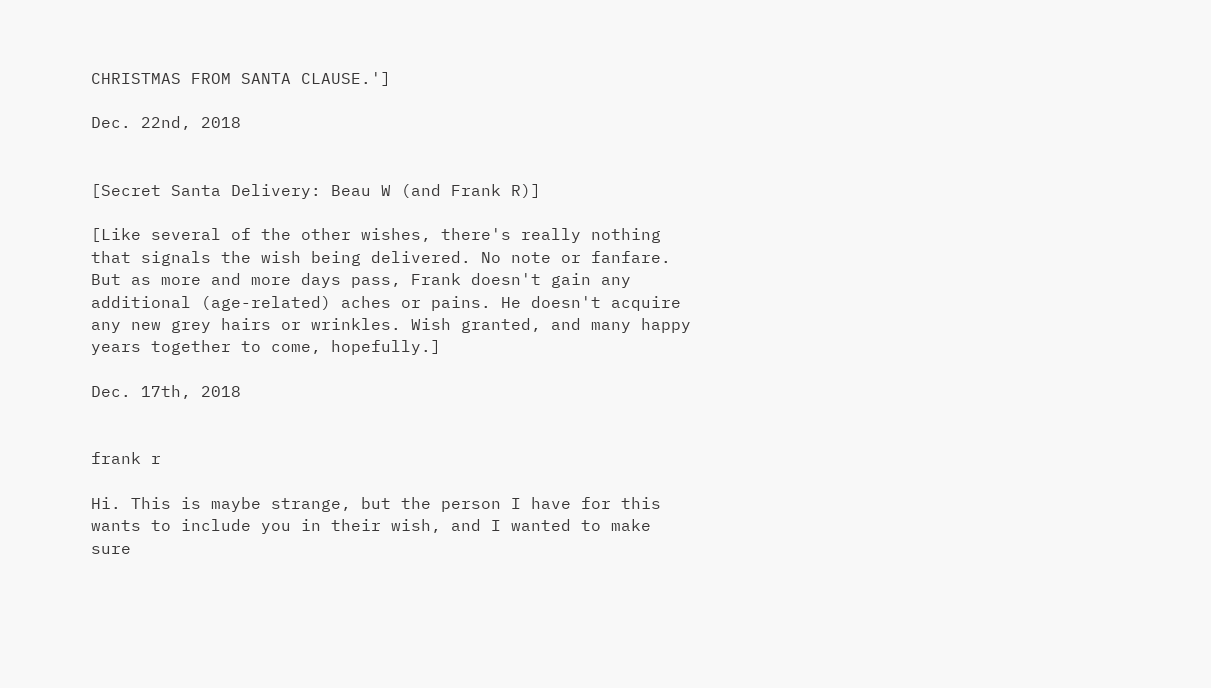CHRISTMAS FROM SANTA CLAUSE.']

Dec. 22nd, 2018


[Secret Santa Delivery: Beau W (and Frank R)]

[Like several of the other wishes, there's really nothing that signals the wish being delivered. No note or fanfare. But as more and more days pass, Frank doesn't gain any additional (age-related) aches or pains. He doesn't acquire any new grey hairs or wrinkles. Wish granted, and many happy years together to come, hopefully.]

Dec. 17th, 2018


frank r

Hi. This is maybe strange, but the person I have for this wants to include you in their wish, and I wanted to make sure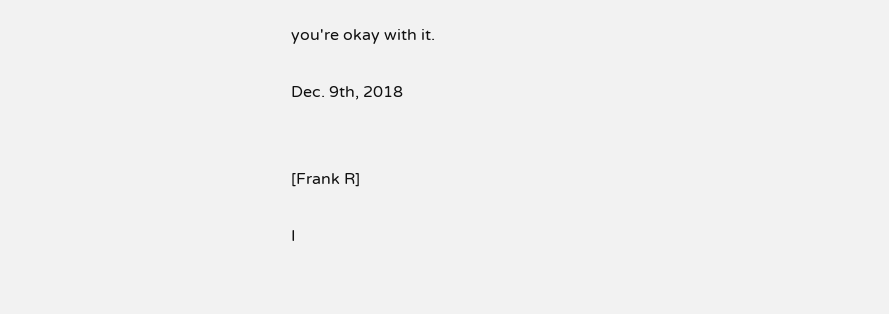you're okay with it.

Dec. 9th, 2018


[Frank R]

I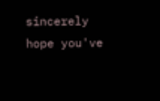sincerely hope you've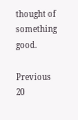thought of something good.

Previous 20